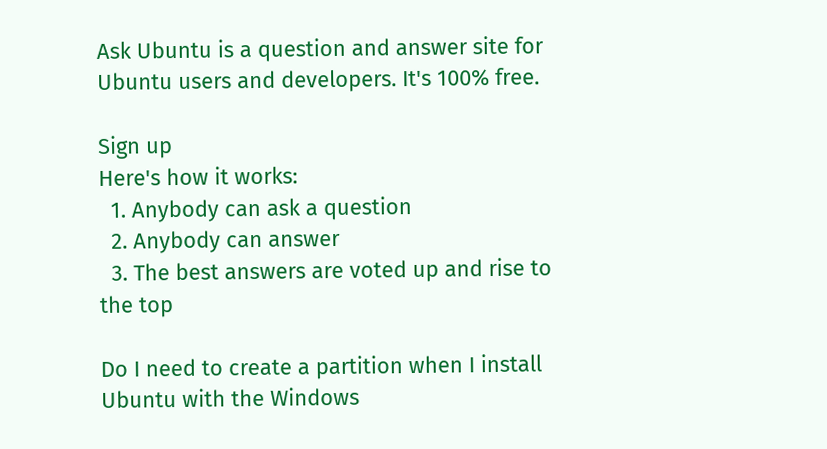Ask Ubuntu is a question and answer site for Ubuntu users and developers. It's 100% free.

Sign up
Here's how it works:
  1. Anybody can ask a question
  2. Anybody can answer
  3. The best answers are voted up and rise to the top

Do I need to create a partition when I install Ubuntu with the Windows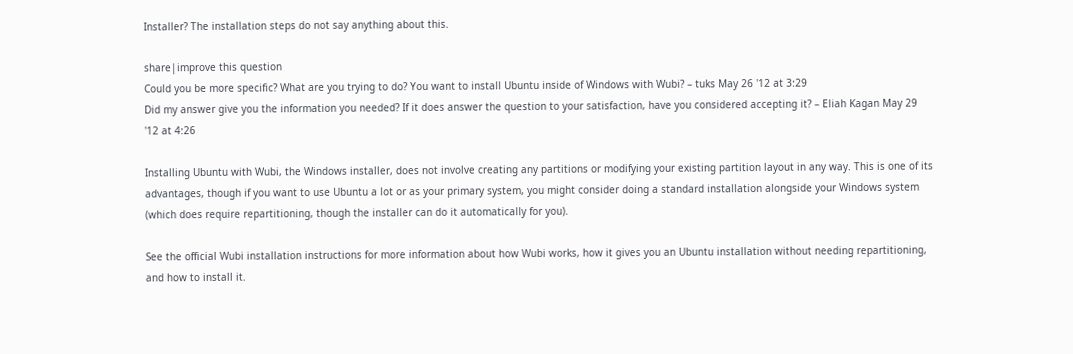Installer? The installation steps do not say anything about this.

share|improve this question
Could you be more specific? What are you trying to do? You want to install Ubuntu inside of Windows with Wubi? – tuks May 26 '12 at 3:29
Did my answer give you the information you needed? If it does answer the question to your satisfaction, have you considered accepting it? – Eliah Kagan May 29 '12 at 4:26

Installing Ubuntu with Wubi, the Windows installer, does not involve creating any partitions or modifying your existing partition layout in any way. This is one of its advantages, though if you want to use Ubuntu a lot or as your primary system, you might consider doing a standard installation alongside your Windows system (which does require repartitioning, though the installer can do it automatically for you).

See the official Wubi installation instructions for more information about how Wubi works, how it gives you an Ubuntu installation without needing repartitioning, and how to install it.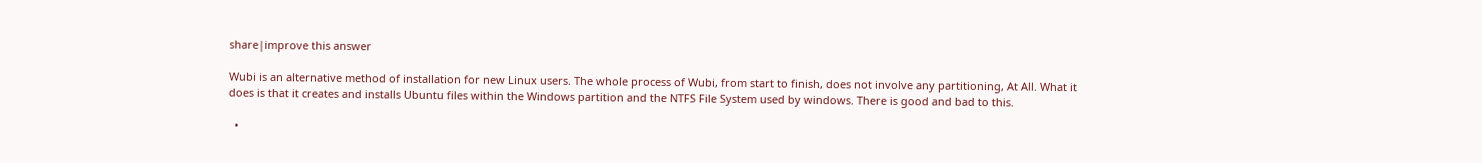share|improve this answer

Wubi is an alternative method of installation for new Linux users. The whole process of Wubi, from start to finish, does not involve any partitioning, At All. What it does is that it creates and installs Ubuntu files within the Windows partition and the NTFS File System used by windows. There is good and bad to this.

  •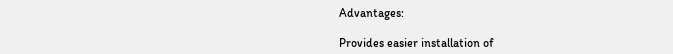Advantages:

Provides easier installation of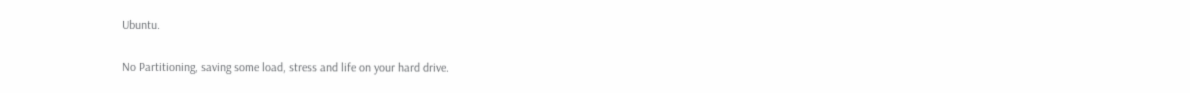Ubuntu.

No Partitioning, saving some load, stress and life on your hard drive.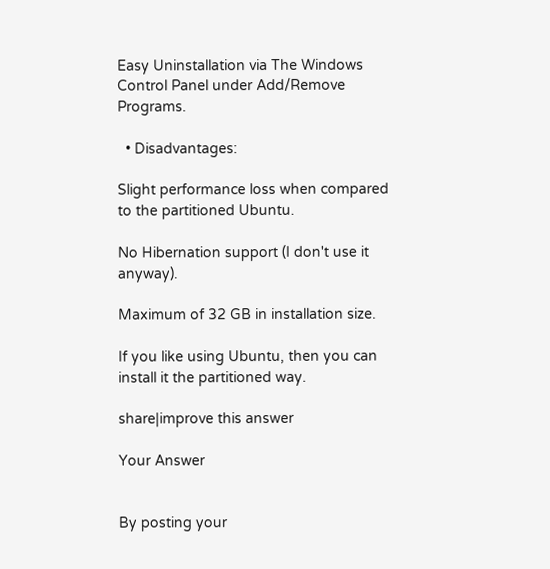Easy Uninstallation via The Windows Control Panel under Add/Remove Programs.

  • Disadvantages:

Slight performance loss when compared to the partitioned Ubuntu.

No Hibernation support (I don't use it anyway).

Maximum of 32 GB in installation size.

If you like using Ubuntu, then you can install it the partitioned way.

share|improve this answer

Your Answer


By posting your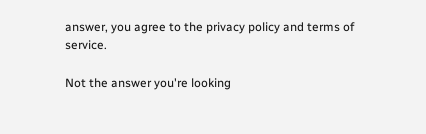answer, you agree to the privacy policy and terms of service.

Not the answer you're looking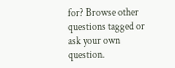for? Browse other questions tagged or ask your own question.